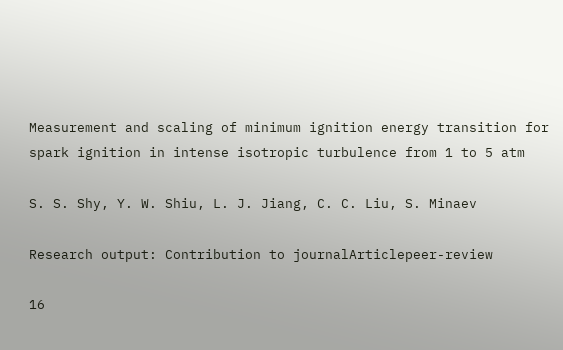Measurement and scaling of minimum ignition energy transition for spark ignition in intense isotropic turbulence from 1 to 5 atm

S. S. Shy, Y. W. Shiu, L. J. Jiang, C. C. Liu, S. Minaev

Research output: Contribution to journalArticlepeer-review

16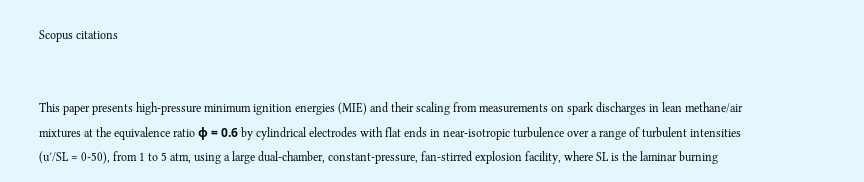Scopus citations


This paper presents high-pressure minimum ignition energies (MIE) and their scaling from measurements on spark discharges in lean methane/air mixtures at the equivalence ratio φ = 0.6 by cylindrical electrodes with flat ends in near-isotropic turbulence over a range of turbulent intensities (u′/SL = 0-50), from 1 to 5 atm, using a large dual-chamber, constant-pressure, fan-stirred explosion facility, where SL is the laminar burning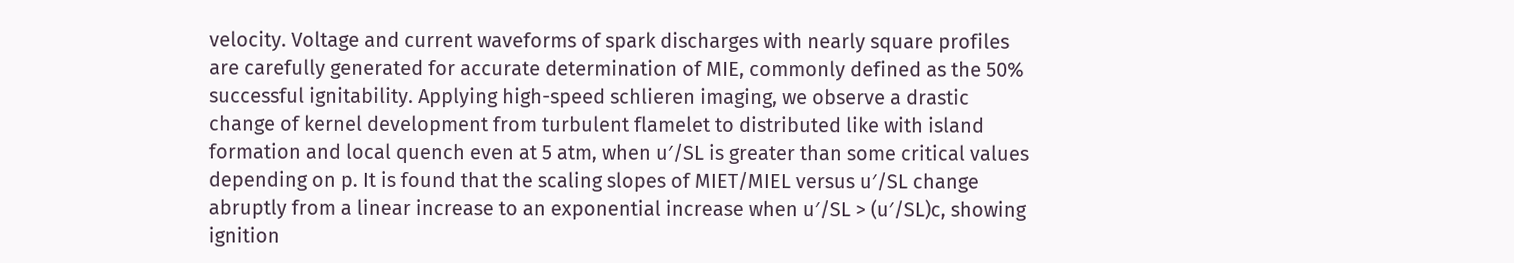velocity. Voltage and current waveforms of spark discharges with nearly square profiles are carefully generated for accurate determination of MIE, commonly defined as the 50% successful ignitability. Applying high-speed schlieren imaging, we observe a drastic change of kernel development from turbulent flamelet to distributed like with island formation and local quench even at 5 atm, when u′/SL is greater than some critical values depending on p. It is found that the scaling slopes of MIET/MIEL versus u′/SL change abruptly from a linear increase to an exponential increase when u′/SL > (u′/SL)c, showing ignition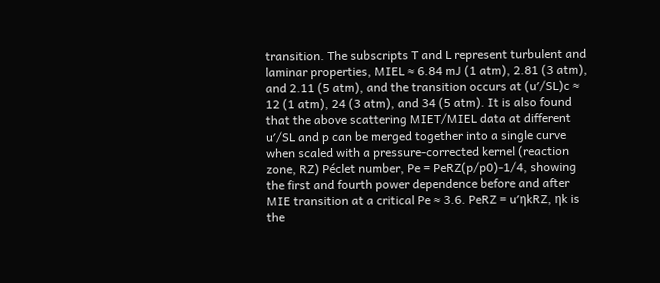transition. The subscripts T and L represent turbulent and laminar properties, MIEL ≈ 6.84 mJ (1 atm), 2.81 (3 atm), and 2.11 (5 atm), and the transition occurs at (u′/SL)c ≈ 12 (1 atm), 24 (3 atm), and 34 (5 atm). It is also found that the above scattering MIET/MIEL data at different u′/SL and p can be merged together into a single curve when scaled with a pressure-corrected kernel (reaction zone, RZ) Péclet number, Pe = PeRZ(p/p0)-1/4, showing the first and fourth power dependence before and after MIE transition at a critical Pe ≈ 3.6. PeRZ = u′ηkRZ, ηk is the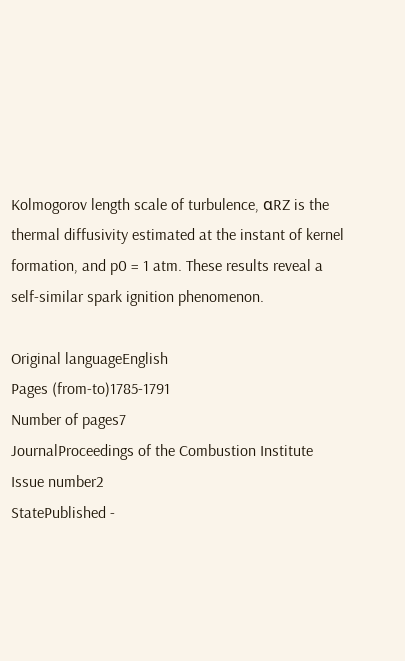Kolmogorov length scale of turbulence, αRZ is the thermal diffusivity estimated at the instant of kernel formation, and p0 = 1 atm. These results reveal a self-similar spark ignition phenomenon.

Original languageEnglish
Pages (from-to)1785-1791
Number of pages7
JournalProceedings of the Combustion Institute
Issue number2
StatePublished -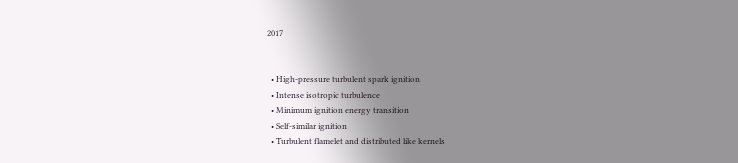2017


  • High-pressure turbulent spark ignition
  • Intense isotropic turbulence
  • Minimum ignition energy transition
  • Self-similar ignition
  • Turbulent flamelet and distributed like kernels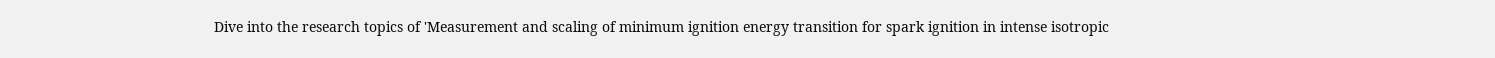Dive into the research topics of 'Measurement and scaling of minimum ignition energy transition for spark ignition in intense isotropic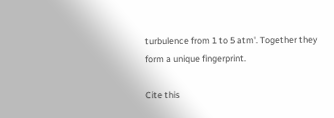turbulence from 1 to 5 atm'. Together they form a unique fingerprint.

Cite this